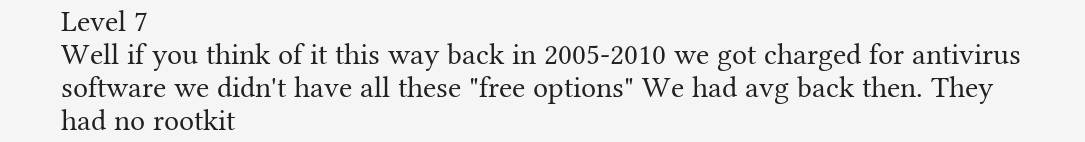Level 7
Well if you think of it this way back in 2005-2010 we got charged for antivirus software we didn't have all these "free options" We had avg back then. They had no rootkit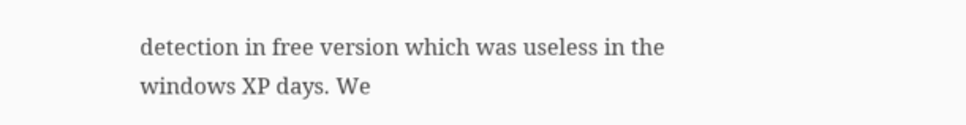detection in free version which was useless in the windows XP days. We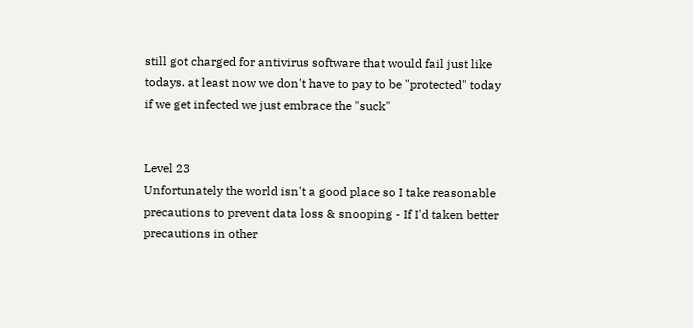still got charged for antivirus software that would fail just like todays. at least now we don't have to pay to be "protected" today if we get infected we just embrace the "suck"


Level 23
Unfortunately the world isn't a good place so I take reasonable precautions to prevent data loss & snooping - If I'd taken better precautions in other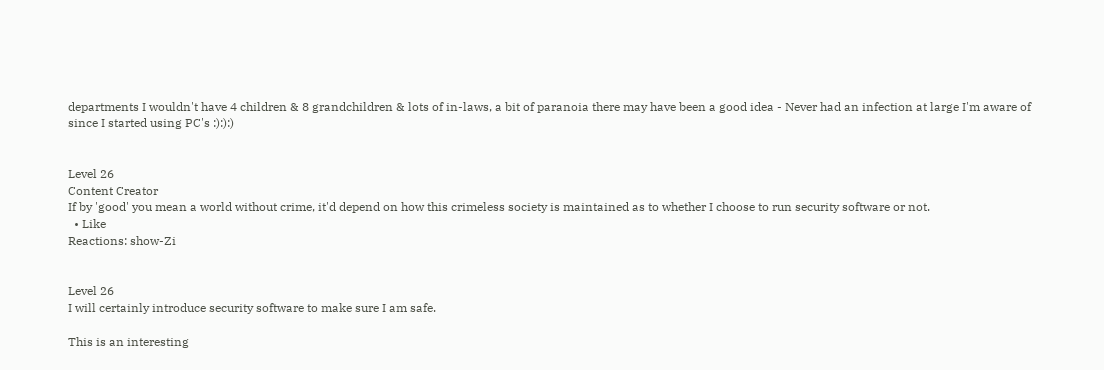departments I wouldn't have 4 children & 8 grandchildren & lots of in-laws, a bit of paranoia there may have been a good idea - Never had an infection at large I'm aware of since I started using PC's :):):)


Level 26
Content Creator
If by 'good' you mean a world without crime, it'd depend on how this crimeless society is maintained as to whether I choose to run security software or not.
  • Like
Reactions: show-Zi


Level 26
I will certainly introduce security software to make sure I am safe.

This is an interesting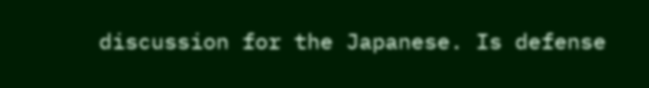discussion for the Japanese. Is defense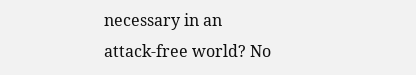necessary in an attack-free world? No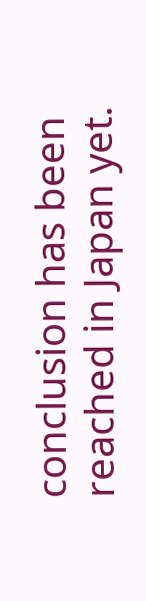conclusion has been reached in Japan yet.